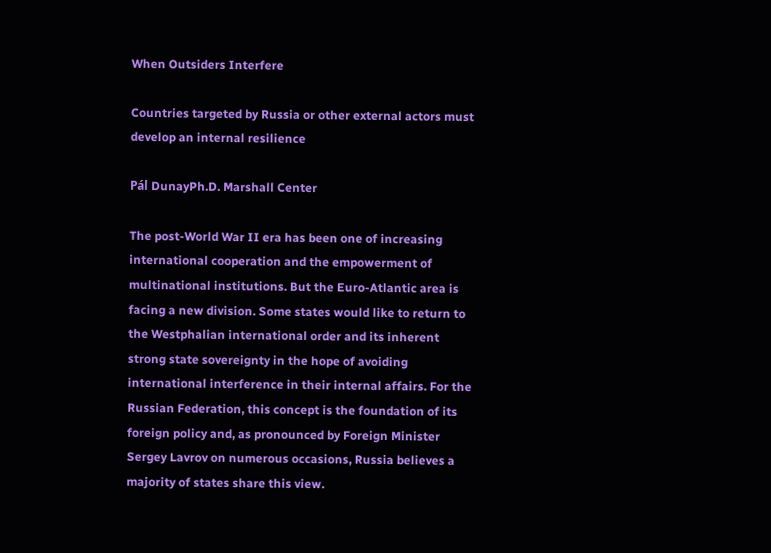When Outsiders Interfere

Countries targeted by Russia or other external actors must develop an internal resilience

Pál DunayPh.D. Marshall Center

The post-World War II era has been one of increasing international cooperation and the empowerment of multinational institutions. But the Euro-Atlantic area is facing a new division. Some states would like to return to the Westphalian international order and its inherent strong state sovereignty in the hope of avoiding international interference in their internal affairs. For the Russian Federation, this concept is the foundation of its foreign policy and, as pronounced by Foreign Minister Sergey Lavrov on numerous occasions, Russia believes a majority of states share this view.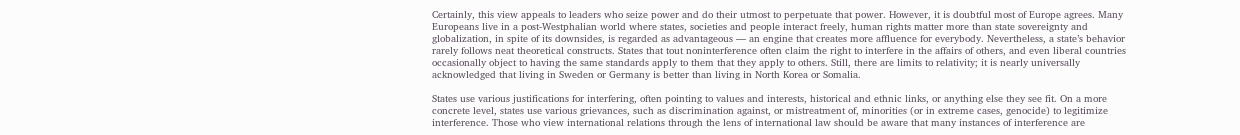Certainly, this view appeals to leaders who seize power and do their utmost to perpetuate that power. However, it is doubtful most of Europe agrees. Many Europeans live in a post-Westphalian world where states, societies and people interact freely, human rights matter more than state sovereignty and globalization, in spite of its downsides, is regarded as advantageous — an engine that creates more affluence for everybody. Nevertheless, a state’s behavior rarely follows neat theoretical constructs. States that tout noninterference often claim the right to interfere in the affairs of others, and even liberal countries occasionally object to having the same standards apply to them that they apply to others. Still, there are limits to relativity; it is nearly universally acknowledged that living in Sweden or Germany is better than living in North Korea or Somalia.

States use various justifications for interfering, often pointing to values and interests, historical and ethnic links, or anything else they see fit. On a more concrete level, states use various grievances, such as discrimination against, or mistreatment of, minorities (or in extreme cases, genocide) to legitimize interference. Those who view international relations through the lens of international law should be aware that many instances of interference are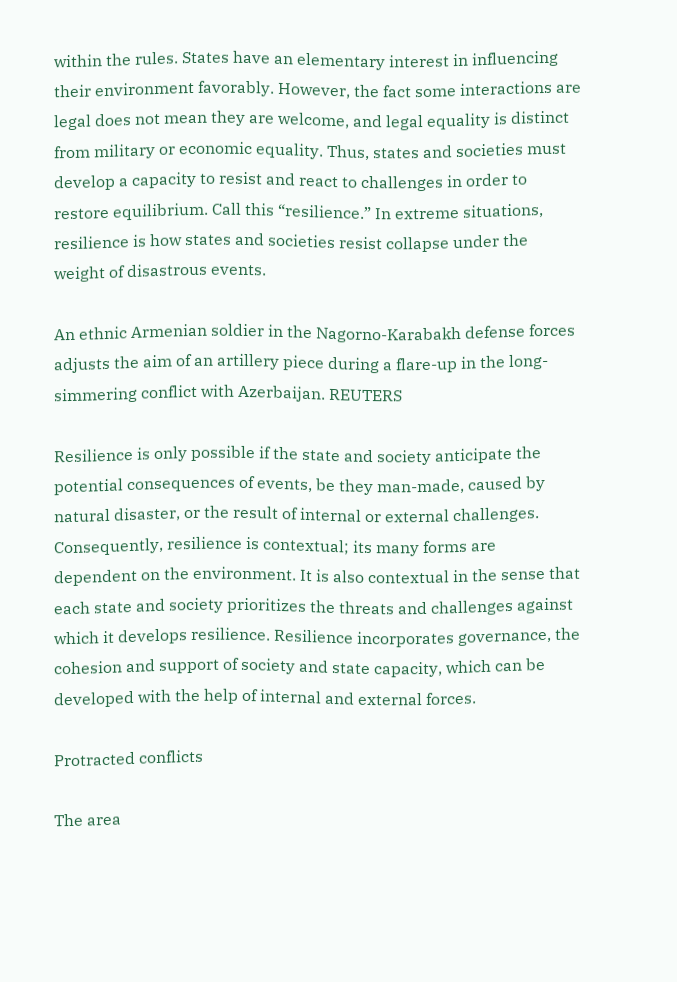within the rules. States have an elementary interest in influencing their environment favorably. However, the fact some interactions are legal does not mean they are welcome, and legal equality is distinct from military or economic equality. Thus, states and societies must develop a capacity to resist and react to challenges in order to restore equilibrium. Call this “resilience.” In extreme situations, resilience is how states and societies resist collapse under the weight of disastrous events.

An ethnic Armenian soldier in the Nagorno-Karabakh defense forces adjusts the aim of an artillery piece during a flare-up in the long-simmering conflict with Azerbaijan. REUTERS

Resilience is only possible if the state and society anticipate the potential consequences of events, be they man-made, caused by natural disaster, or the result of internal or external challenges. Consequently, resilience is contextual; its many forms are dependent on the environment. It is also contextual in the sense that each state and society prioritizes the threats and challenges against which it develops resilience. Resilience incorporates governance, the cohesion and support of society and state capacity, which can be developed with the help of internal and external forces.

Protracted conflicts

The area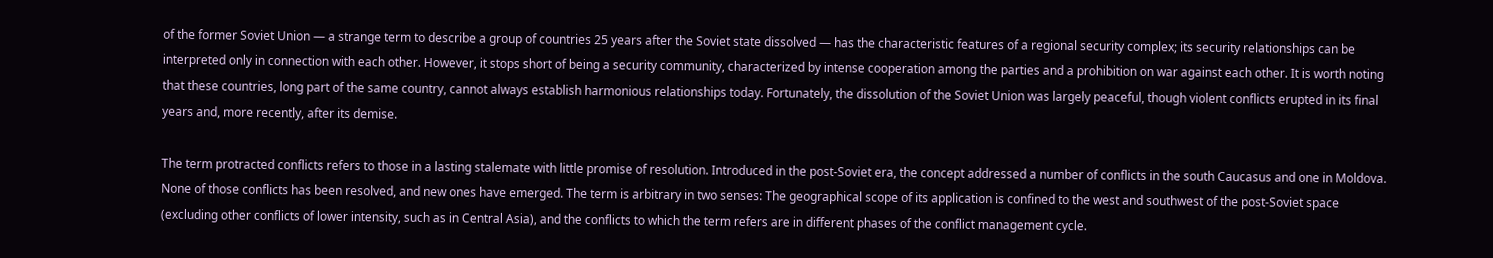of the former Soviet Union — a strange term to describe a group of countries 25 years after the Soviet state dissolved — has the characteristic features of a regional security complex; its security relationships can be interpreted only in connection with each other. However, it stops short of being a security community, characterized by intense cooperation among the parties and a prohibition on war against each other. It is worth noting that these countries, long part of the same country, cannot always establish harmonious relationships today. Fortunately, the dissolution of the Soviet Union was largely peaceful, though violent conflicts erupted in its final years and, more recently, after its demise.

The term protracted conflicts refers to those in a lasting stalemate with little promise of resolution. Introduced in the post-Soviet era, the concept addressed a number of conflicts in the south Caucasus and one in Moldova. None of those conflicts has been resolved, and new ones have emerged. The term is arbitrary in two senses: The geographical scope of its application is confined to the west and southwest of the post-Soviet space (excluding other conflicts of lower intensity, such as in Central Asia), and the conflicts to which the term refers are in different phases of the conflict management cycle.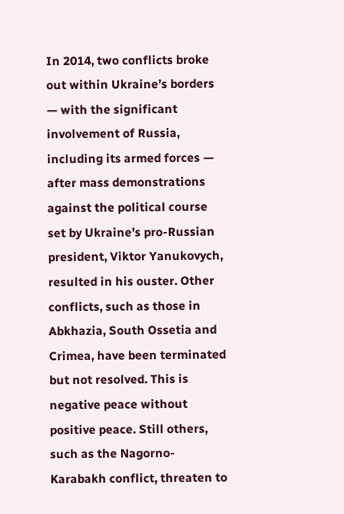In 2014, two conflicts broke out within Ukraine’s borders — with the significant involvement of Russia, including its armed forces — after mass demonstrations against the political course set by Ukraine’s pro-Russian president, Viktor Yanukovych, resulted in his ouster. Other conflicts, such as those in Abkhazia, South Ossetia and Crimea, have been terminated but not resolved. This is negative peace without positive peace. Still others, such as the Nagorno-Karabakh conflict, threaten to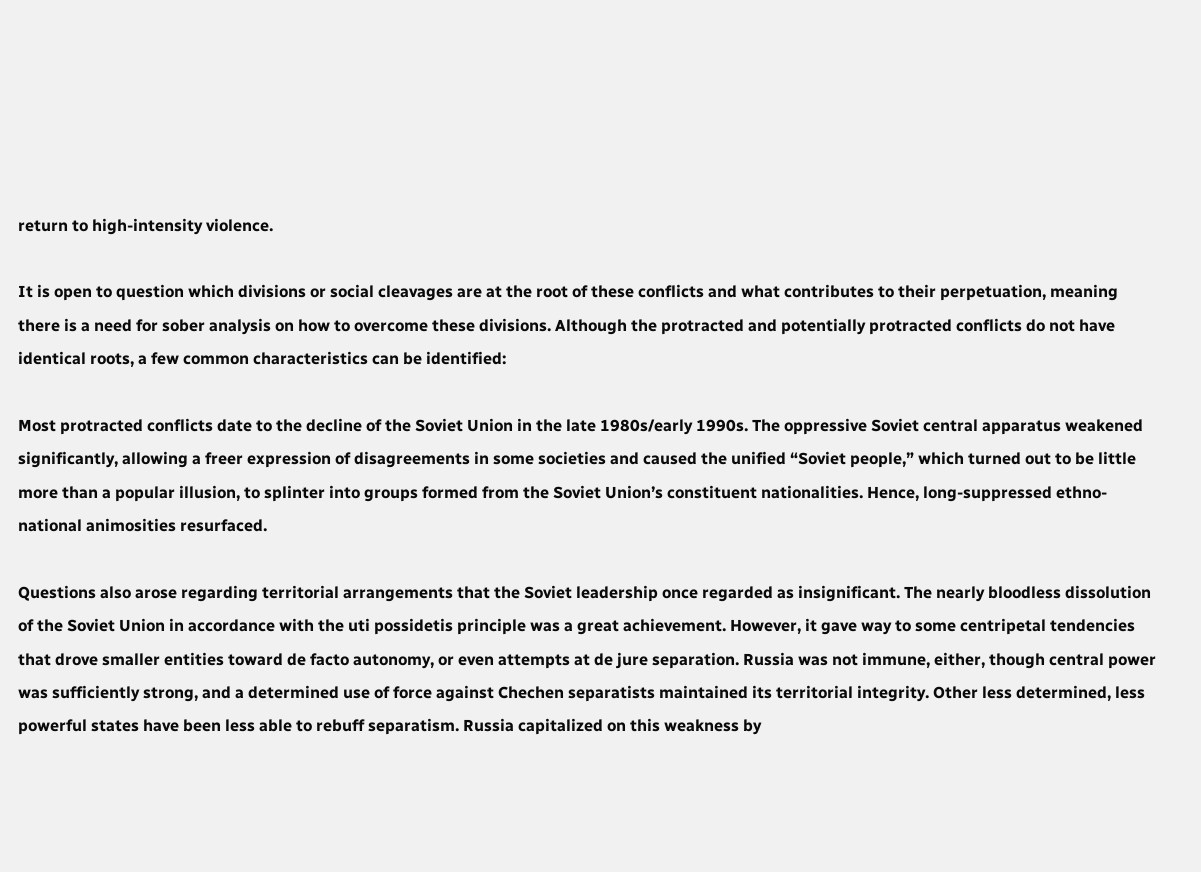return to high-intensity violence.

It is open to question which divisions or social cleavages are at the root of these conflicts and what contributes to their perpetuation, meaning there is a need for sober analysis on how to overcome these divisions. Although the protracted and potentially protracted conflicts do not have identical roots, a few common characteristics can be identified:

Most protracted conflicts date to the decline of the Soviet Union in the late 1980s/early 1990s. The oppressive Soviet central apparatus weakened significantly, allowing a freer expression of disagreements in some societies and caused the unified “Soviet people,” which turned out to be little more than a popular illusion, to splinter into groups formed from the Soviet Union’s constituent nationalities. Hence, long-suppressed ethno-national animosities resurfaced.

Questions also arose regarding territorial arrangements that the Soviet leadership once regarded as insignificant. The nearly bloodless dissolution of the Soviet Union in accordance with the uti possidetis principle was a great achievement. However, it gave way to some centripetal tendencies that drove smaller entities toward de facto autonomy, or even attempts at de jure separation. Russia was not immune, either, though central power was sufficiently strong, and a determined use of force against Chechen separatists maintained its territorial integrity. Other less determined, less powerful states have been less able to rebuff separatism. Russia capitalized on this weakness by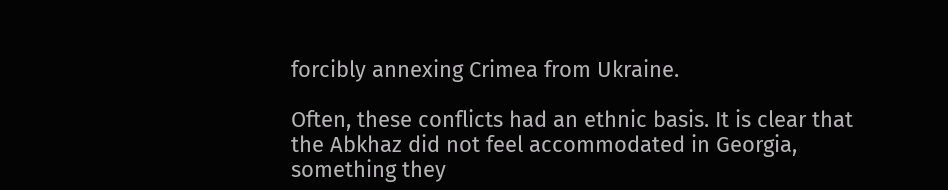forcibly annexing Crimea from Ukraine.

Often, these conflicts had an ethnic basis. It is clear that the Abkhaz did not feel accommodated in Georgia, something they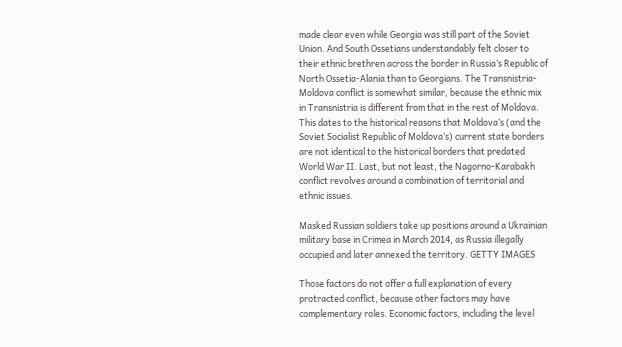made clear even while Georgia was still part of the Soviet Union. And South Ossetians understandably felt closer to their ethnic brethren across the border in Russia’s Republic of North Ossetia-Alania than to Georgians. The Transnistria-Moldova conflict is somewhat similar, because the ethnic mix in Transnistria is different from that in the rest of Moldova. This dates to the historical reasons that Moldova’s (and the Soviet Socialist Republic of Moldova’s) current state borders are not identical to the historical borders that predated World War II. Last, but not least, the Nagorno-Karabakh conflict revolves around a combination of territorial and ethnic issues.

Masked Russian soldiers take up positions around a Ukrainian military base in Crimea in March 2014, as Russia illegally occupied and later annexed the territory. GETTY IMAGES

Those factors do not offer a full explanation of every protracted conflict, because other factors may have complementary roles. Economic factors, including the level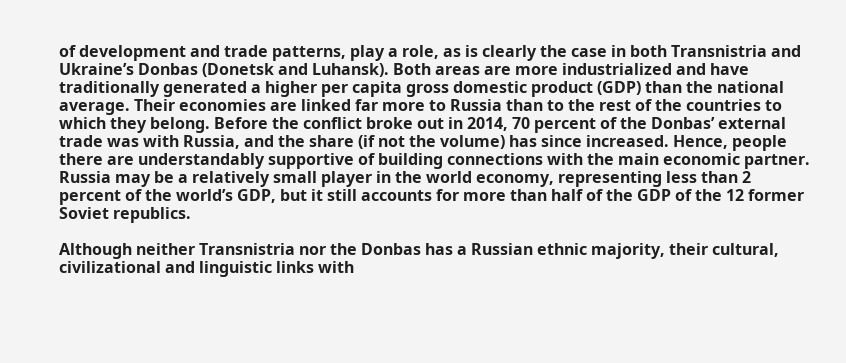of development and trade patterns, play a role, as is clearly the case in both Transnistria and Ukraine’s Donbas (Donetsk and Luhansk). Both areas are more industrialized and have traditionally generated a higher per capita gross domestic product (GDP) than the national average. Their economies are linked far more to Russia than to the rest of the countries to which they belong. Before the conflict broke out in 2014, 70 percent of the Donbas’ external trade was with Russia, and the share (if not the volume) has since increased. Hence, people there are understandably supportive of building connections with the main economic partner. Russia may be a relatively small player in the world economy, representing less than 2 percent of the world’s GDP, but it still accounts for more than half of the GDP of the 12 former Soviet republics.

Although neither Transnistria nor the Donbas has a Russian ethnic majority, their cultural, civilizational and linguistic links with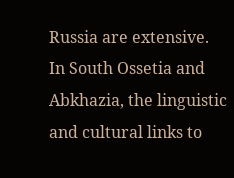Russia are extensive. In South Ossetia and Abkhazia, the linguistic and cultural links to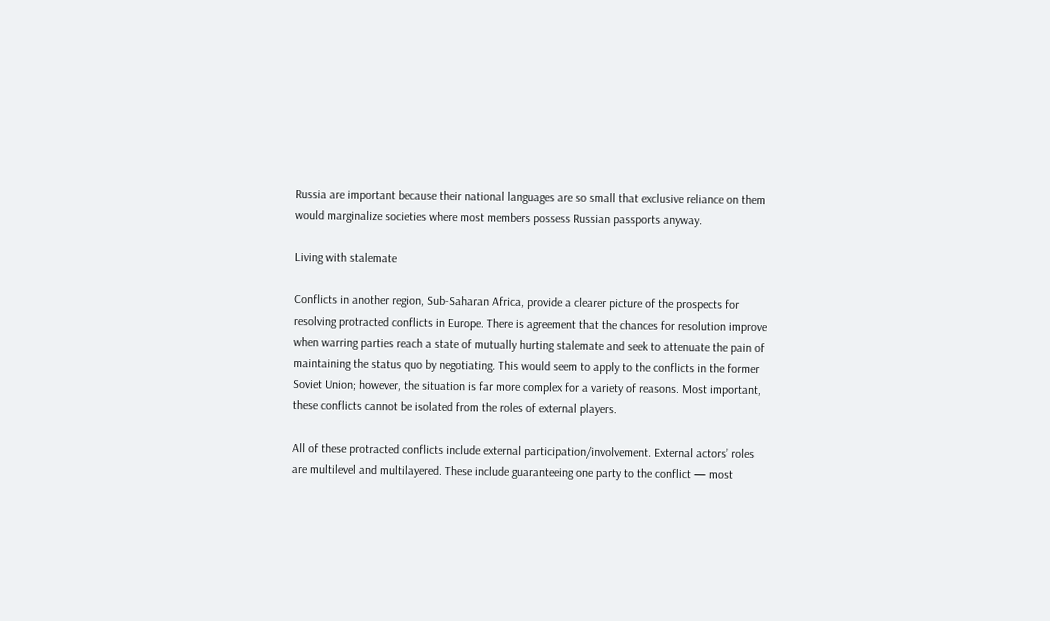Russia are important because their national languages are so small that exclusive reliance on them would marginalize societies where most members possess Russian passports anyway.

Living with stalemate

Conflicts in another region, Sub-Saharan Africa, provide a clearer picture of the prospects for resolving protracted conflicts in Europe. There is agreement that the chances for resolution improve when warring parties reach a state of mutually hurting stalemate and seek to attenuate the pain of maintaining the status quo by negotiating. This would seem to apply to the conflicts in the former Soviet Union; however, the situation is far more complex for a variety of reasons. Most important, these conflicts cannot be isolated from the roles of external players.

All of these protracted conflicts include external participation/involvement. External actors’ roles are multilevel and multilayered. These include guaranteeing one party to the conflict — most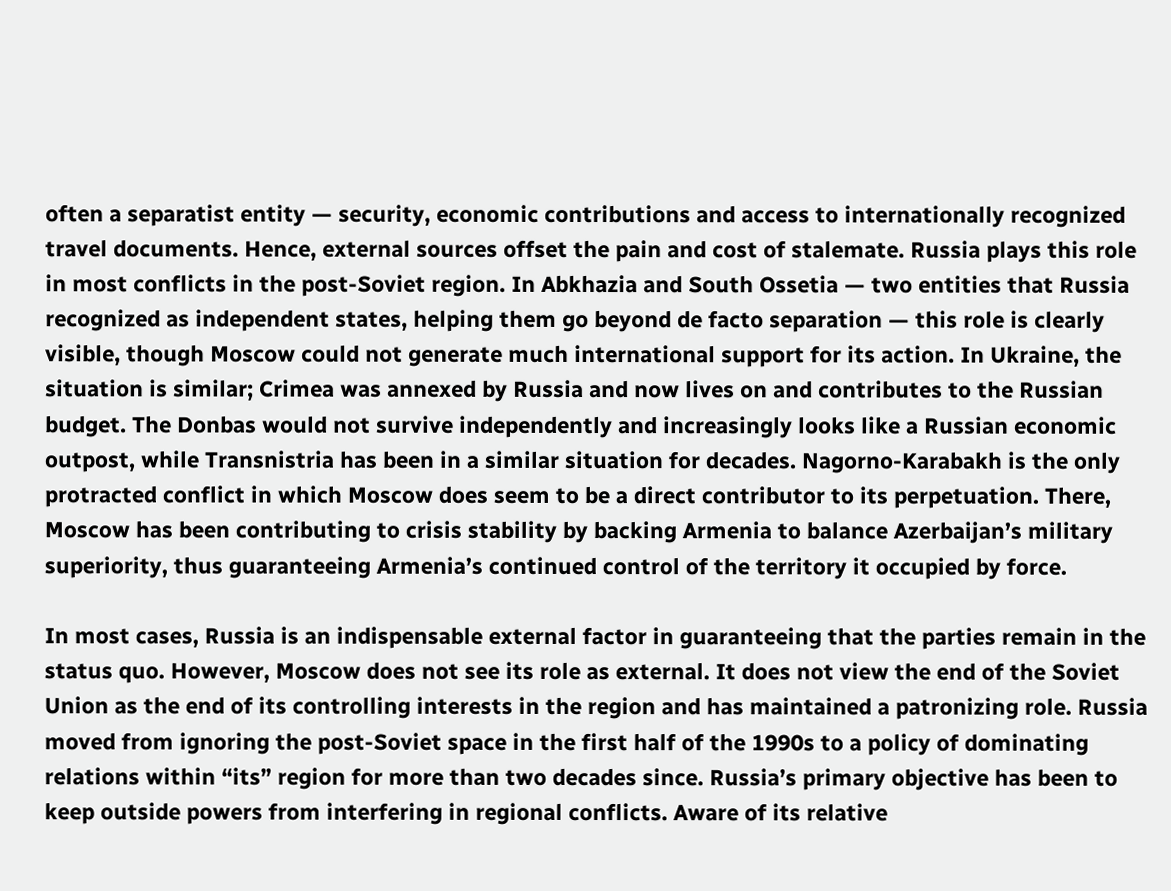often a separatist entity — security, economic contributions and access to internationally recognized travel documents. Hence, external sources offset the pain and cost of stalemate. Russia plays this role in most conflicts in the post-Soviet region. In Abkhazia and South Ossetia — two entities that Russia recognized as independent states, helping them go beyond de facto separation — this role is clearly visible, though Moscow could not generate much international support for its action. In Ukraine, the situation is similar; Crimea was annexed by Russia and now lives on and contributes to the Russian budget. The Donbas would not survive independently and increasingly looks like a Russian economic outpost, while Transnistria has been in a similar situation for decades. Nagorno-Karabakh is the only protracted conflict in which Moscow does seem to be a direct contributor to its perpetuation. There, Moscow has been contributing to crisis stability by backing Armenia to balance Azerbaijan’s military superiority, thus guaranteeing Armenia’s continued control of the territory it occupied by force.

In most cases, Russia is an indispensable external factor in guaranteeing that the parties remain in the status quo. However, Moscow does not see its role as external. It does not view the end of the Soviet Union as the end of its controlling interests in the region and has maintained a patronizing role. Russia moved from ignoring the post-Soviet space in the first half of the 1990s to a policy of dominating relations within “its” region for more than two decades since. Russia’s primary objective has been to keep outside powers from interfering in regional conflicts. Aware of its relative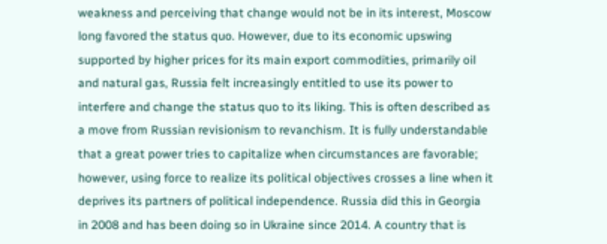weakness and perceiving that change would not be in its interest, Moscow long favored the status quo. However, due to its economic upswing supported by higher prices for its main export commodities, primarily oil and natural gas, Russia felt increasingly entitled to use its power to interfere and change the status quo to its liking. This is often described as a move from Russian revisionism to revanchism. It is fully understandable that a great power tries to capitalize when circumstances are favorable; however, using force to realize its political objectives crosses a line when it deprives its partners of political independence. Russia did this in Georgia in 2008 and has been doing so in Ukraine since 2014. A country that is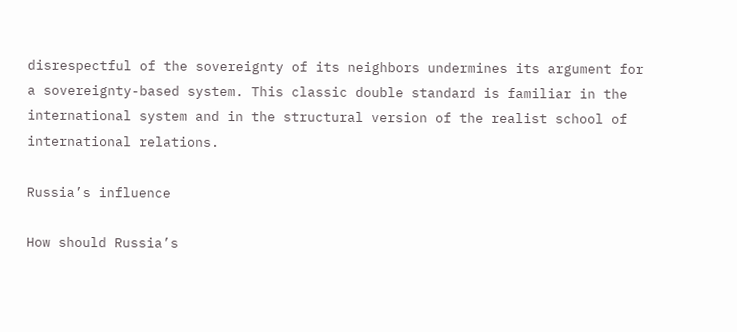disrespectful of the sovereignty of its neighbors undermines its argument for a sovereignty-based system. This classic double standard is familiar in the international system and in the structural version of the realist school of international relations.

Russia’s influence

How should Russia’s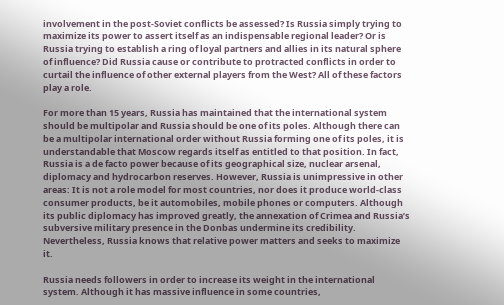involvement in the post-Soviet conflicts be assessed? Is Russia simply trying to maximize its power to assert itself as an indispensable regional leader? Or is Russia trying to establish a ring of loyal partners and allies in its natural sphere of influence? Did Russia cause or contribute to protracted conflicts in order to curtail the influence of other external players from the West? All of these factors play a role.

For more than 15 years, Russia has maintained that the international system should be multipolar and Russia should be one of its poles. Although there can be a multipolar international order without Russia forming one of its poles, it is understandable that Moscow regards itself as entitled to that position. In fact, Russia is a de facto power because of its geographical size, nuclear arsenal, diplomacy and hydrocarbon reserves. However, Russia is unimpressive in other areas: It is not a role model for most countries, nor does it produce world-class consumer products, be it automobiles, mobile phones or computers. Although its public diplomacy has improved greatly, the annexation of Crimea and Russia’s subversive military presence in the Donbas undermine its credibility. Nevertheless, Russia knows that relative power matters and seeks to maximize it.

Russia needs followers in order to increase its weight in the international system. Although it has massive influence in some countries,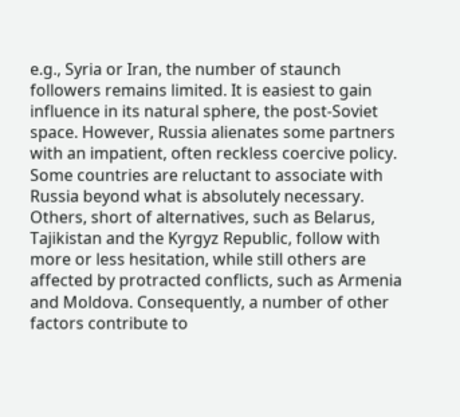e.g., Syria or Iran, the number of staunch followers remains limited. It is easiest to gain influence in its natural sphere, the post-Soviet space. However, Russia alienates some partners with an impatient, often reckless coercive policy. Some countries are reluctant to associate with Russia beyond what is absolutely necessary. Others, short of alternatives, such as Belarus, Tajikistan and the Kyrgyz Republic, follow with more or less hesitation, while still others are affected by protracted conflicts, such as Armenia and Moldova. Consequently, a number of other factors contribute to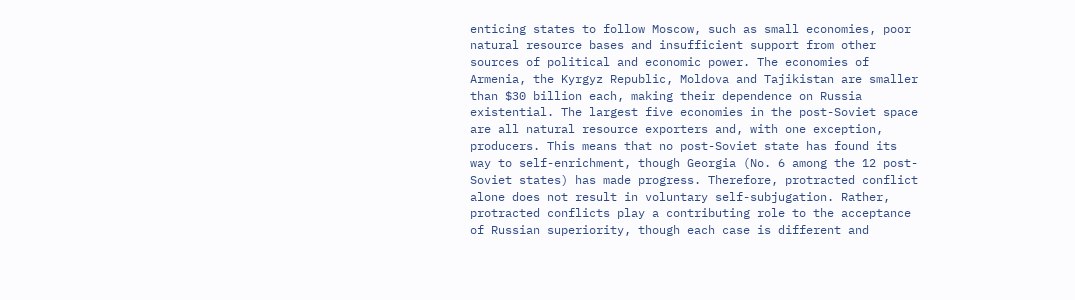enticing states to follow Moscow, such as small economies, poor natural resource bases and insufficient support from other sources of political and economic power. The economies of Armenia, the Kyrgyz Republic, Moldova and Tajikistan are smaller than $30 billion each, making their dependence on Russia existential. The largest five economies in the post-Soviet space are all natural resource exporters and, with one exception, producers. This means that no post-Soviet state has found its way to self-enrichment, though Georgia (No. 6 among the 12 post-Soviet states) has made progress. Therefore, protracted conflict alone does not result in voluntary self-subjugation. Rather, protracted conflicts play a contributing role to the acceptance of Russian superiority, though each case is different and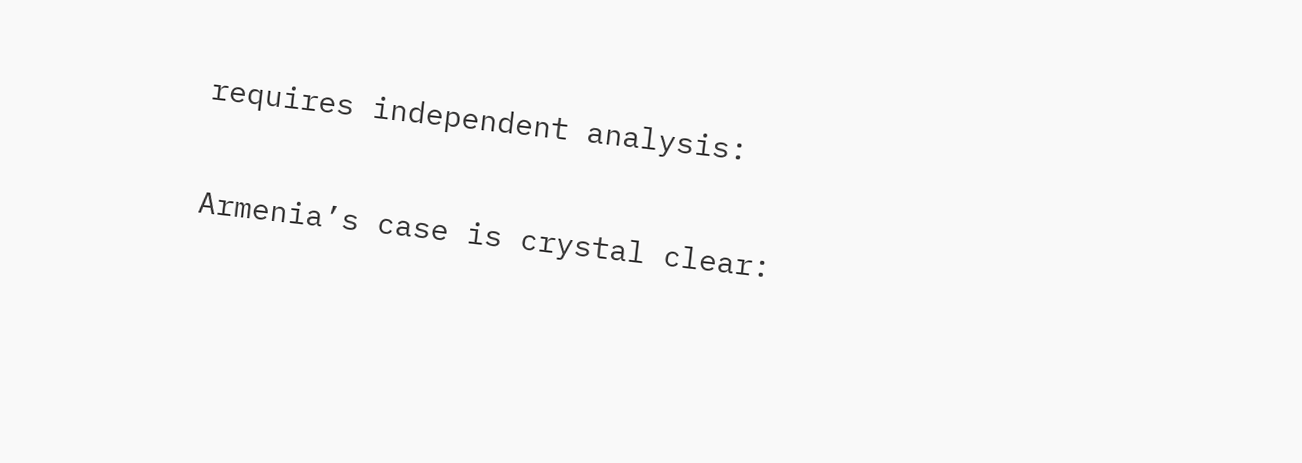requires independent analysis:

Armenia’s case is crystal clear: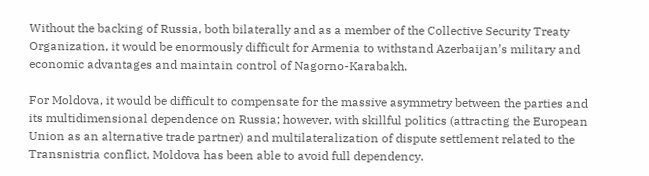Without the backing of Russia, both bilaterally and as a member of the Collective Security Treaty Organization, it would be enormously difficult for Armenia to withstand Azerbaijan’s military and economic advantages and maintain control of Nagorno-Karabakh.

For Moldova, it would be difficult to compensate for the massive asymmetry between the parties and its multidimensional dependence on Russia; however, with skillful politics (attracting the European Union as an alternative trade partner) and multilateralization of dispute settlement related to the Transnistria conflict, Moldova has been able to avoid full dependency.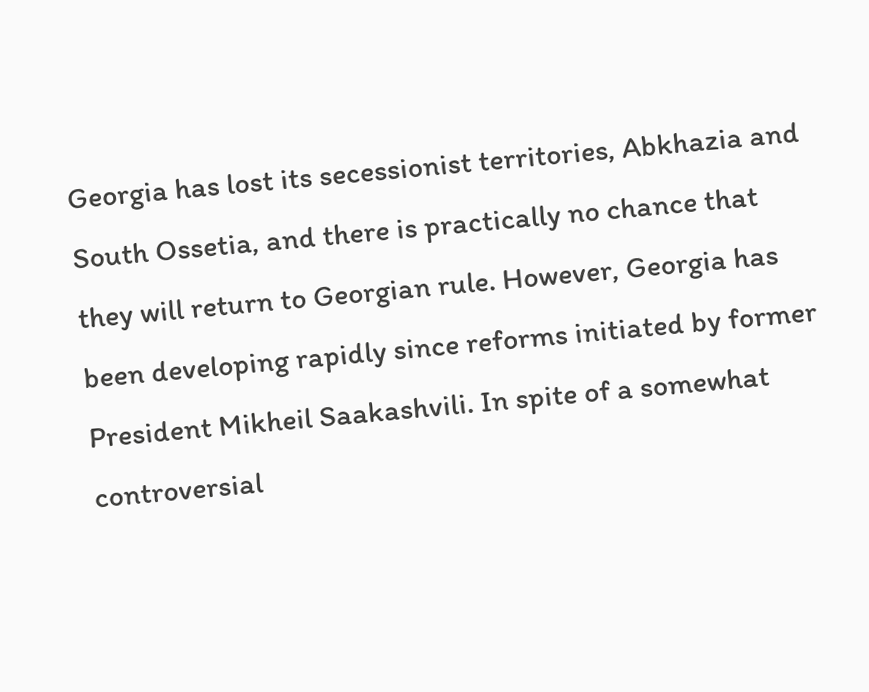Georgia has lost its secessionist territories, Abkhazia and South Ossetia, and there is practically no chance that they will return to Georgian rule. However, Georgia has been developing rapidly since reforms initiated by former President Mikheil Saakashvili. In spite of a somewhat controversial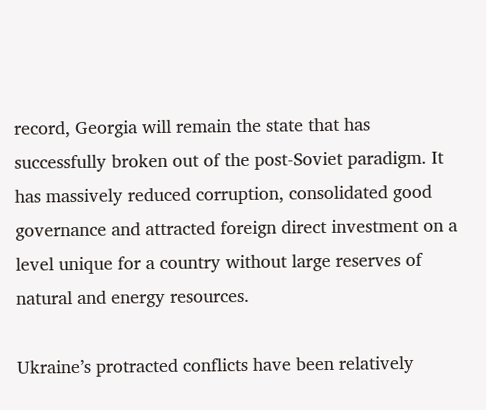record, Georgia will remain the state that has successfully broken out of the post-Soviet paradigm. It has massively reduced corruption, consolidated good governance and attracted foreign direct investment on a level unique for a country without large reserves of natural and energy resources.

Ukraine’s protracted conflicts have been relatively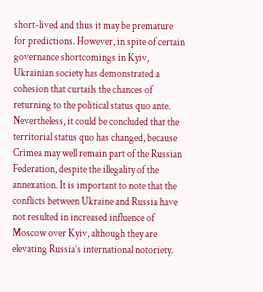short-lived and thus it may be premature for predictions. However, in spite of certain governance shortcomings in Kyiv, Ukrainian society has demonstrated a cohesion that curtails the chances of returning to the political status quo ante. Nevertheless, it could be concluded that the territorial status quo has changed, because Crimea may well remain part of the Russian Federation, despite the illegality of the annexation. It is important to note that the conflicts between Ukraine and Russia have not resulted in increased influence of Moscow over Kyiv, although they are elevating Russia’s international notoriety.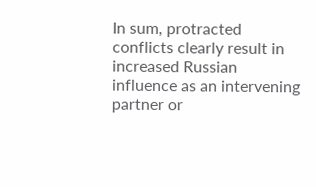In sum, protracted conflicts clearly result in increased Russian influence as an intervening partner or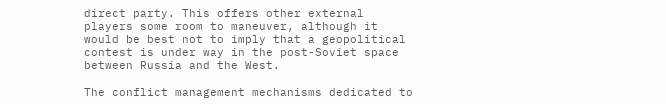direct party. This offers other external players some room to maneuver, although it would be best not to imply that a geopolitical contest is under way in the post-Soviet space between Russia and the West.

The conflict management mechanisms dedicated to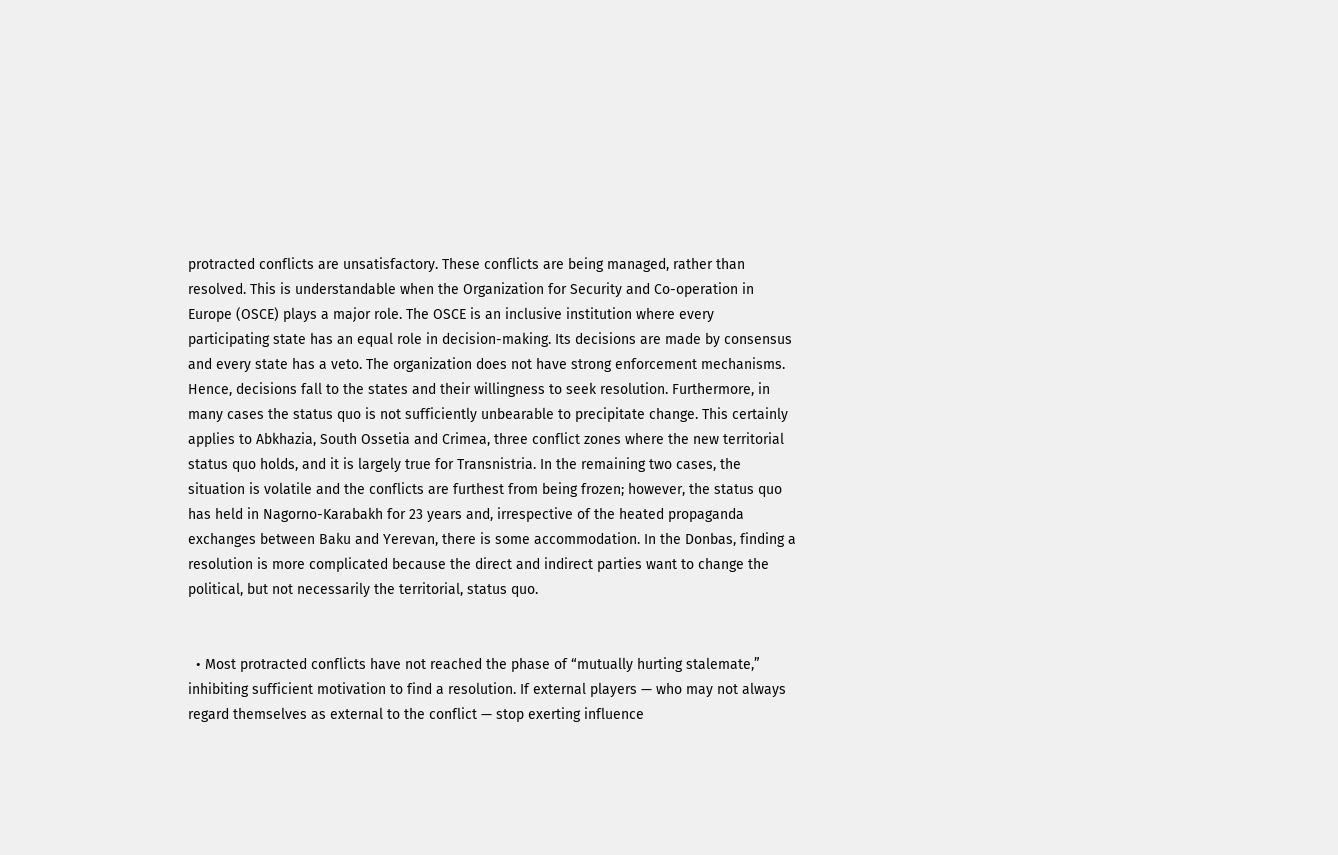protracted conflicts are unsatisfactory. These conflicts are being managed, rather than resolved. This is understandable when the Organization for Security and Co-operation in Europe (OSCE) plays a major role. The OSCE is an inclusive institution where every participating state has an equal role in decision-making. Its decisions are made by consensus and every state has a veto. The organization does not have strong enforcement mechanisms. Hence, decisions fall to the states and their willingness to seek resolution. Furthermore, in many cases the status quo is not sufficiently unbearable to precipitate change. This certainly applies to Abkhazia, South Ossetia and Crimea, three conflict zones where the new territorial status quo holds, and it is largely true for Transnistria. In the remaining two cases, the situation is volatile and the conflicts are furthest from being frozen; however, the status quo has held in Nagorno-Karabakh for 23 years and, irrespective of the heated propaganda exchanges between Baku and Yerevan, there is some accommodation. In the Donbas, finding a resolution is more complicated because the direct and indirect parties want to change the political, but not necessarily the territorial, status quo.


  • Most protracted conflicts have not reached the phase of “mutually hurting stalemate,” inhibiting sufficient motivation to find a resolution. If external players — who may not always regard themselves as external to the conflict — stop exerting influence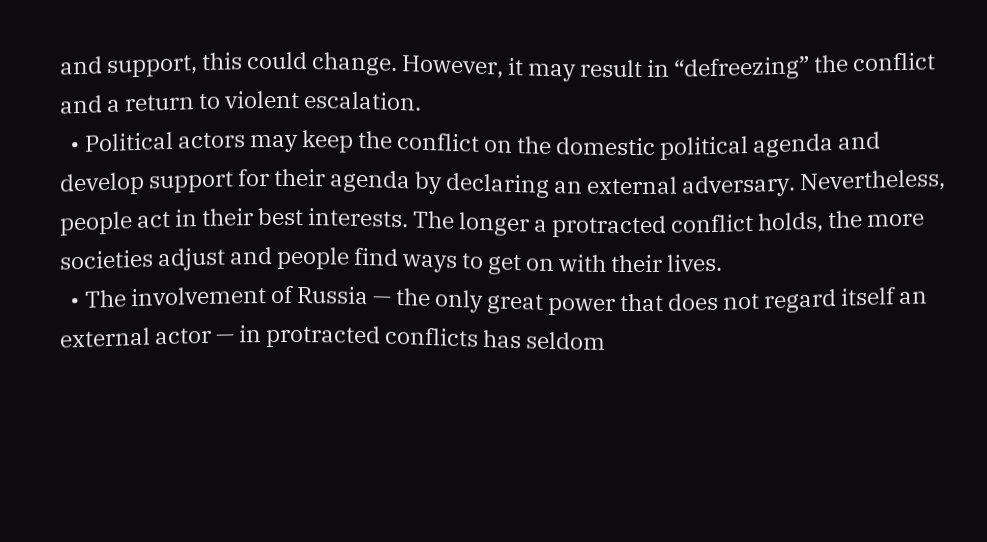and support, this could change. However, it may result in “defreezing” the conflict and a return to violent escalation.
  • Political actors may keep the conflict on the domestic political agenda and develop support for their agenda by declaring an external adversary. Nevertheless, people act in their best interests. The longer a protracted conflict holds, the more societies adjust and people find ways to get on with their lives.
  • The involvement of Russia — the only great power that does not regard itself an external actor — in protracted conflicts has seldom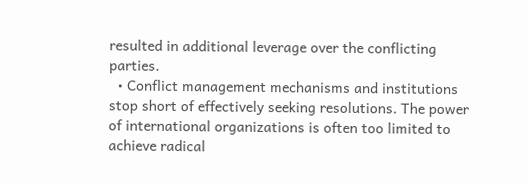resulted in additional leverage over the conflicting parties.
  • Conflict management mechanisms and institutions stop short of effectively seeking resolutions. The power of international organizations is often too limited to achieve radical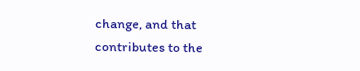change, and that contributes to the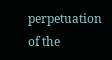perpetuation of the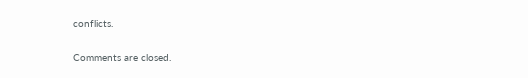conflicts.

Comments are closed.